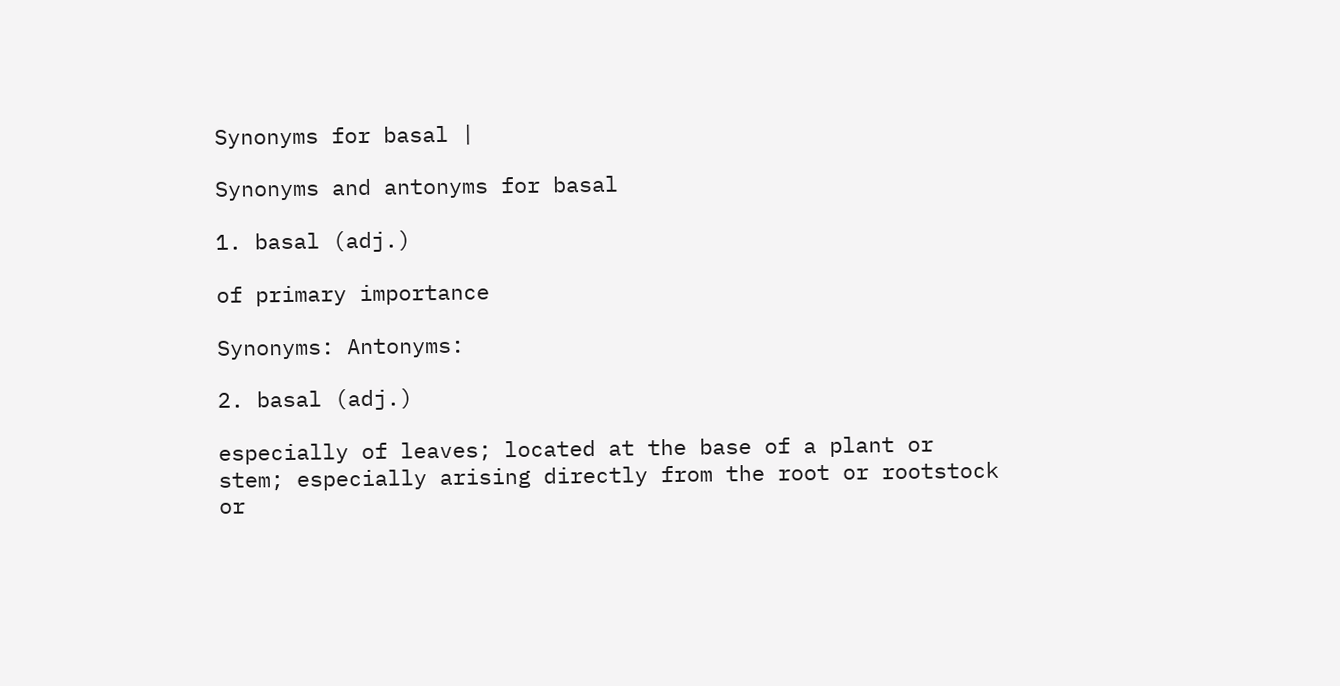Synonyms for basal |

Synonyms and antonyms for basal

1. basal (adj.)

of primary importance

Synonyms: Antonyms:

2. basal (adj.)

especially of leaves; located at the base of a plant or stem; especially arising directly from the root or rootstock or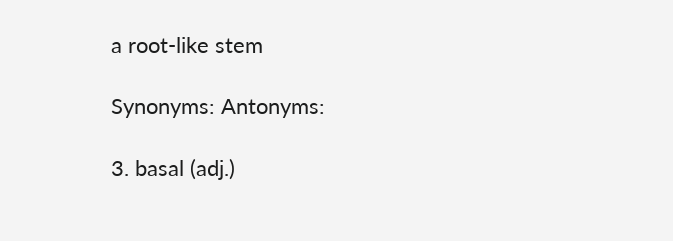a root-like stem

Synonyms: Antonyms:

3. basal (adj.)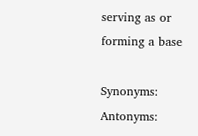serving as or forming a base

Synonyms: Antonyms: